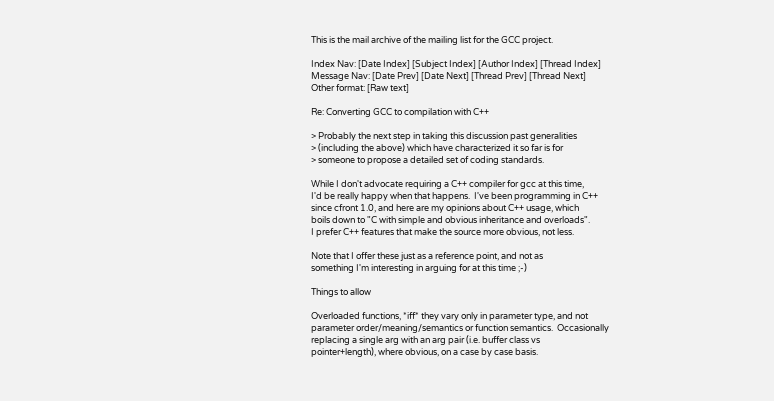This is the mail archive of the mailing list for the GCC project.

Index Nav: [Date Index] [Subject Index] [Author Index] [Thread Index]
Message Nav: [Date Prev] [Date Next] [Thread Prev] [Thread Next]
Other format: [Raw text]

Re: Converting GCC to compilation with C++

> Probably the next step in taking this discussion past generalities
> (including the above) which have characterized it so far is for
> someone to propose a detailed set of coding standards.

While I don't advocate requiring a C++ compiler for gcc at this time,
I'd be really happy when that happens.  I've been programming in C++
since cfront 1.0, and here are my opinions about C++ usage, which
boils down to "C with simple and obvious inheritance and overloads".
I prefer C++ features that make the source more obvious, not less.

Note that I offer these just as a reference point, and not as
something I'm interesting in arguing for at this time ;-)

Things to allow

Overloaded functions, *iff* they vary only in parameter type, and not
parameter order/meaning/semantics or function semantics.  Occasionally
replacing a single arg with an arg pair (i.e. buffer class vs
pointer+length), where obvious, on a case by case basis.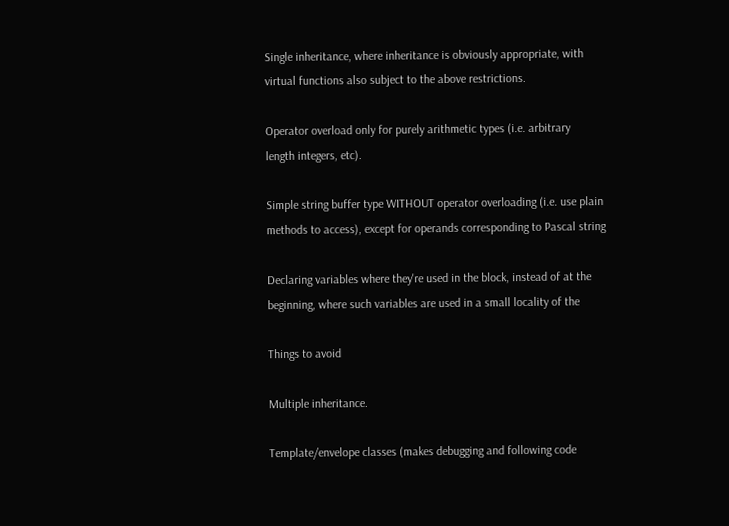Single inheritance, where inheritance is obviously appropriate, with
virtual functions also subject to the above restrictions.

Operator overload only for purely arithmetic types (i.e. arbitrary
length integers, etc).

Simple string buffer type WITHOUT operator overloading (i.e. use plain
methods to access), except for operands corresponding to Pascal string

Declaring variables where they're used in the block, instead of at the
beginning, where such variables are used in a small locality of the

Things to avoid

Multiple inheritance.

Template/envelope classes (makes debugging and following code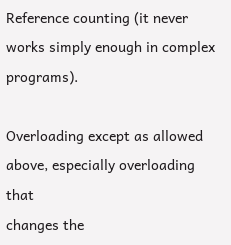Reference counting (it never works simply enough in complex programs).

Overloading except as allowed above, especially overloading that
changes the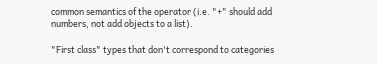common semantics of the operator (i.e. "+" should add
numbers, not add objects to a list).

"First class" types that don't correspond to categories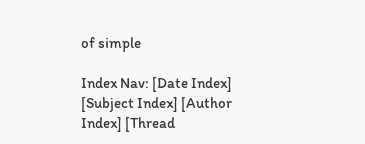of simple

Index Nav: [Date Index] [Subject Index] [Author Index] [Thread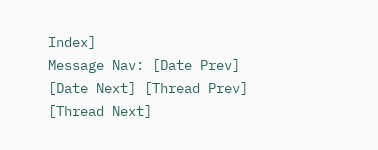Index]
Message Nav: [Date Prev] [Date Next] [Thread Prev] [Thread Next]